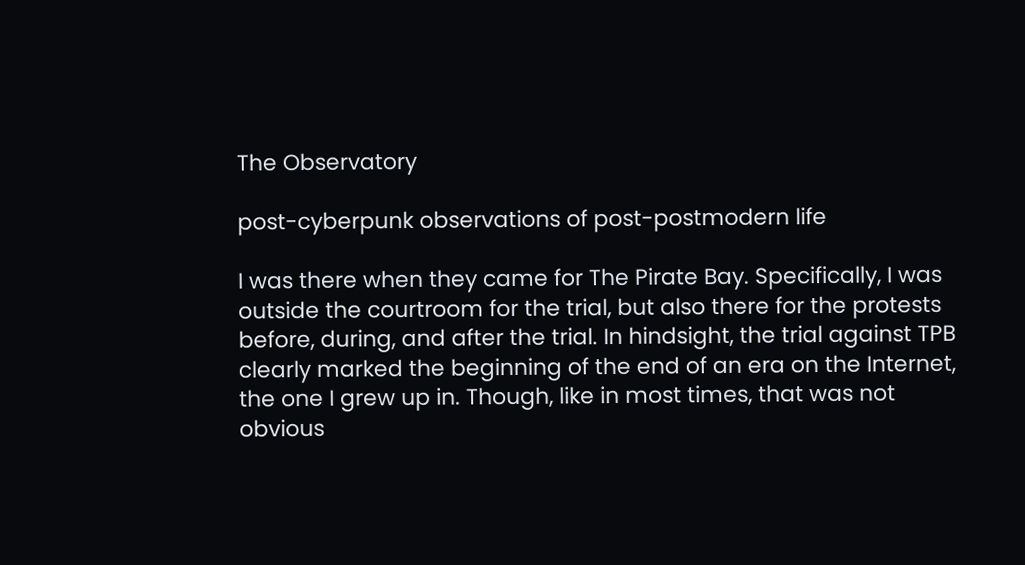The Observatory

post-cyberpunk observations of post-postmodern life

I was there when they came for The Pirate Bay. Specifically, I was outside the courtroom for the trial, but also there for the protests before, during, and after the trial. In hindsight, the trial against TPB clearly marked the beginning of the end of an era on the Internet, the one I grew up in. Though, like in most times, that was not obvious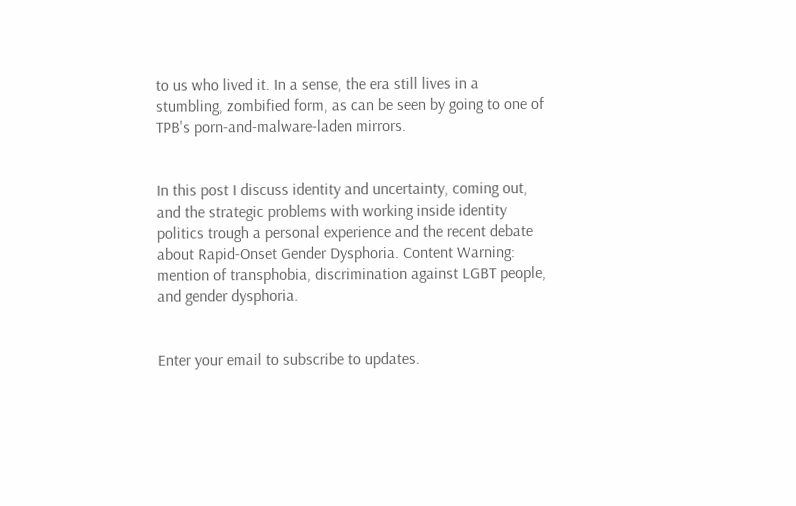to us who lived it. In a sense, the era still lives in a stumbling, zombified form, as can be seen by going to one of TPB's porn-and-malware-laden mirrors.


In this post I discuss identity and uncertainty, coming out, and the strategic problems with working inside identity politics trough a personal experience and the recent debate about Rapid-Onset Gender Dysphoria. Content Warning: mention of transphobia, discrimination against LGBT people, and gender dysphoria.


Enter your email to subscribe to updates.